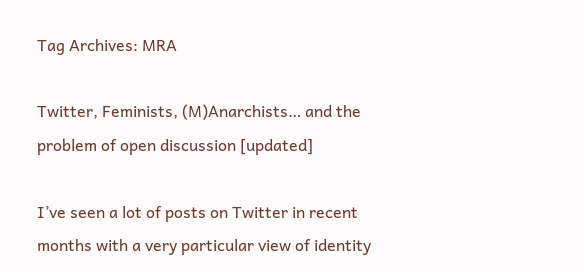Tag Archives: MRA

Twitter, Feminists, (M)Anarchists… and the problem of open discussion [updated]

I’ve seen a lot of posts on Twitter in recent months with a very particular view of identity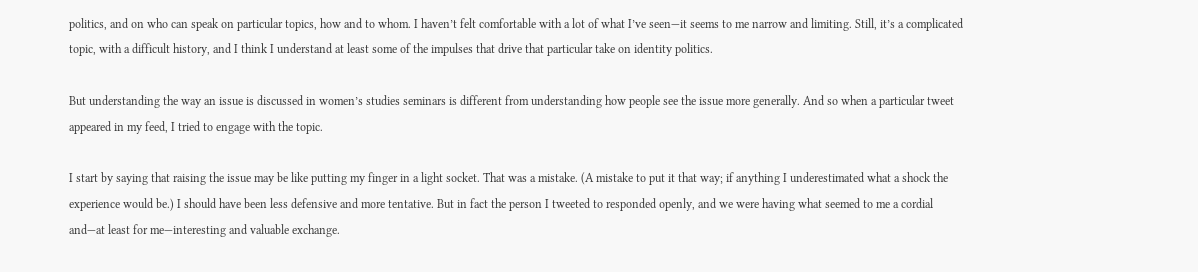politics, and on who can speak on particular topics, how and to whom. I haven’t felt comfortable with a lot of what I’ve seen—it seems to me narrow and limiting. Still, it’s a complicated topic, with a difficult history, and I think I understand at least some of the impulses that drive that particular take on identity politics.

But understanding the way an issue is discussed in women’s studies seminars is different from understanding how people see the issue more generally. And so when a particular tweet appeared in my feed, I tried to engage with the topic.

I start by saying that raising the issue may be like putting my finger in a light socket. That was a mistake. (A mistake to put it that way; if anything I underestimated what a shock the experience would be.) I should have been less defensive and more tentative. But in fact the person I tweeted to responded openly, and we were having what seemed to me a cordial and—at least for me—interesting and valuable exchange.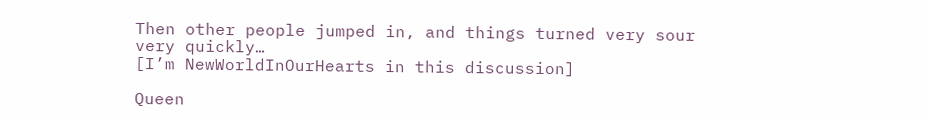Then other people jumped in, and things turned very sour very quickly…
[I’m NewWorldInOurHearts in this discussion]

Queen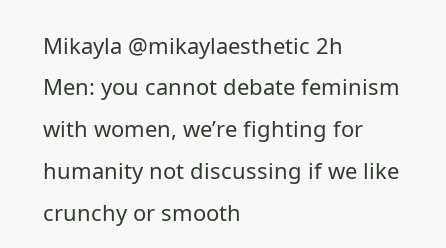Mikayla @mikaylaesthetic 2h
Men: you cannot debate feminism with women, we’re fighting for humanity not discussing if we like crunchy or smooth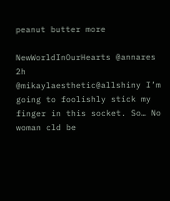peanut butter more

NewWorldInOurHearts @annares 2h
@mikaylaesthetic@allshiny I’m going to foolishly stick my finger in this socket. So… No woman cld be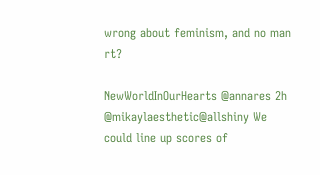wrong about feminism, and no man rt?

NewWorldInOurHearts @annares 2h
@mikaylaesthetic@allshiny We could line up scores of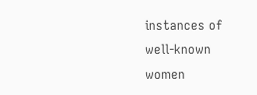instances of well-known women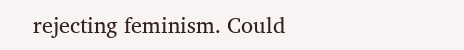rejecting feminism. Could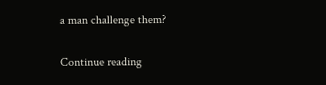a man challenge them?

Continue reading